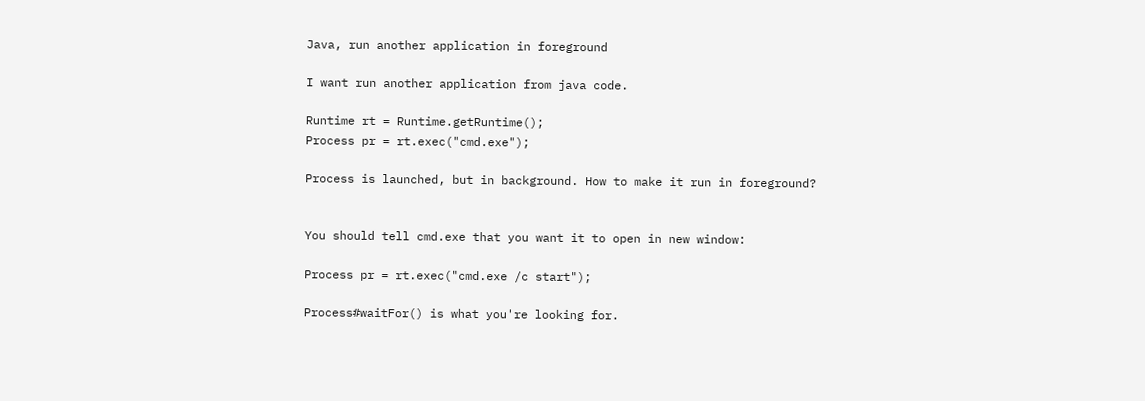Java, run another application in foreground

I want run another application from java code.

Runtime rt = Runtime.getRuntime();
Process pr = rt.exec("cmd.exe");

Process is launched, but in background. How to make it run in foreground?


You should tell cmd.exe that you want it to open in new window:

Process pr = rt.exec("cmd.exe /c start");

Process#waitFor() is what you're looking for.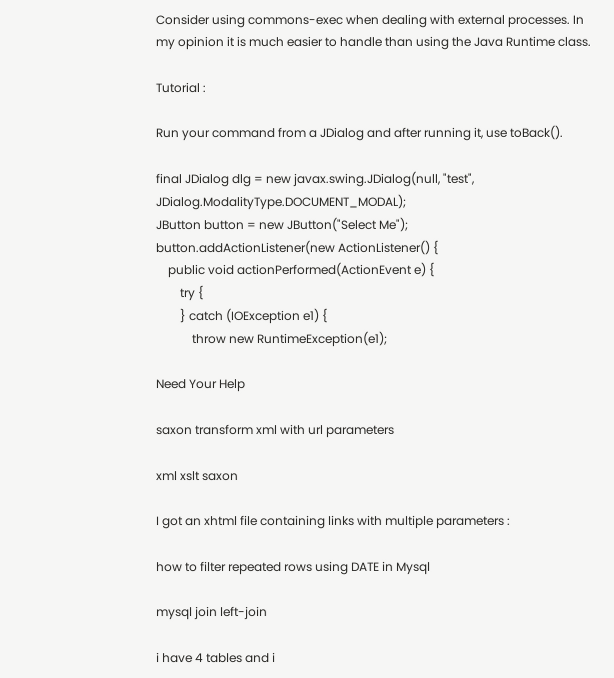Consider using commons-exec when dealing with external processes. In my opinion it is much easier to handle than using the Java Runtime class.

Tutorial :

Run your command from a JDialog and after running it, use toBack().

final JDialog dlg = new javax.swing.JDialog(null, "test", JDialog.ModalityType.DOCUMENT_MODAL);
JButton button = new JButton("Select Me");
button.addActionListener(new ActionListener() {
    public void actionPerformed(ActionEvent e) {
        try {
        } catch (IOException e1) {
            throw new RuntimeException(e1);

Need Your Help

saxon transform xml with url parameters

xml xslt saxon

I got an xhtml file containing links with multiple parameters :

how to filter repeated rows using DATE in Mysql

mysql join left-join

i have 4 tables and i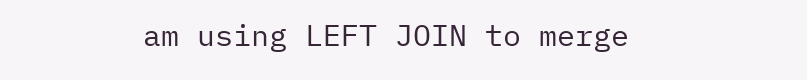am using LEFT JOIN to merge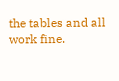the tables and all work fine.